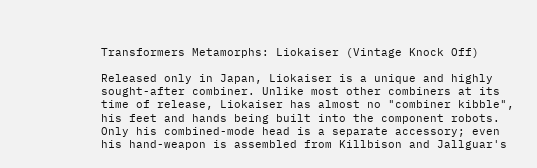Transformers Metamorphs: Liokaiser (Vintage Knock Off)

Released only in Japan, Liokaiser is a unique and highly sought-after combiner. Unlike most other combiners at its time of release, Liokaiser has almost no "combiner kibble", his feet and hands being built into the component robots. Only his combined-mode head is a separate accessory; even his hand-weapon is assembled from Killbison and Jallguar's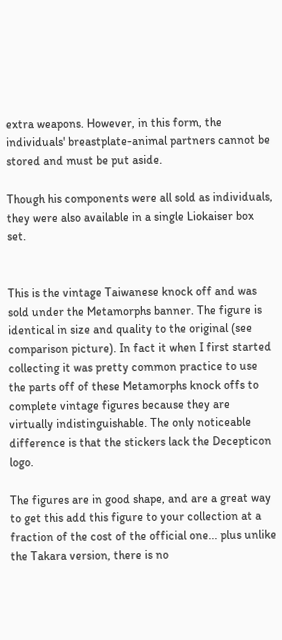extra weapons. However, in this form, the individuals' breastplate-animal partners cannot be stored and must be put aside.

Though his components were all sold as individuals, they were also available in a single Liokaiser box set.


This is the vintage Taiwanese knock off and was sold under the Metamorphs banner. The figure is identical in size and quality to the original (see comparison picture). In fact it when I first started collecting it was pretty common practice to use the parts off of these Metamorphs knock offs to complete vintage figures because they are virtually indistinguishable. The only noticeable difference is that the stickers lack the Decepticon logo.

The figures are in good shape, and are a great way to get this add this figure to your collection at a fraction of the cost of the official one... plus unlike the Takara version, there is no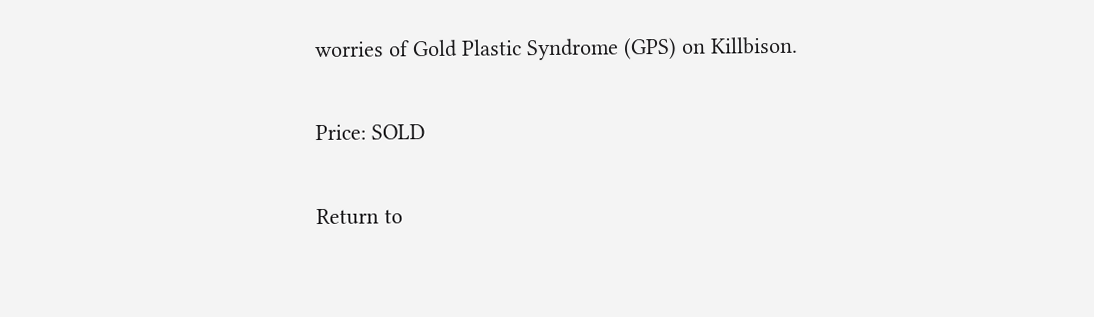worries of Gold Plastic Syndrome (GPS) on Killbison.

Price: SOLD

Return to